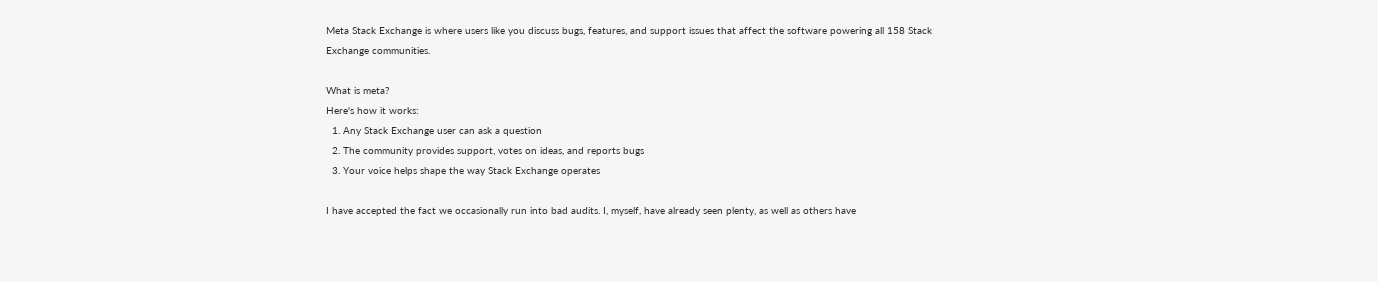Meta Stack Exchange is where users like you discuss bugs, features, and support issues that affect the software powering all 158 Stack Exchange communities.

What is meta?
Here's how it works:
  1. Any Stack Exchange user can ask a question
  2. The community provides support, votes on ideas, and reports bugs
  3. Your voice helps shape the way Stack Exchange operates

I have accepted the fact we occasionally run into bad audits. I, myself, have already seen plenty, as well as others have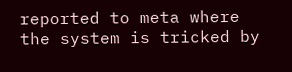reported to meta where the system is tricked by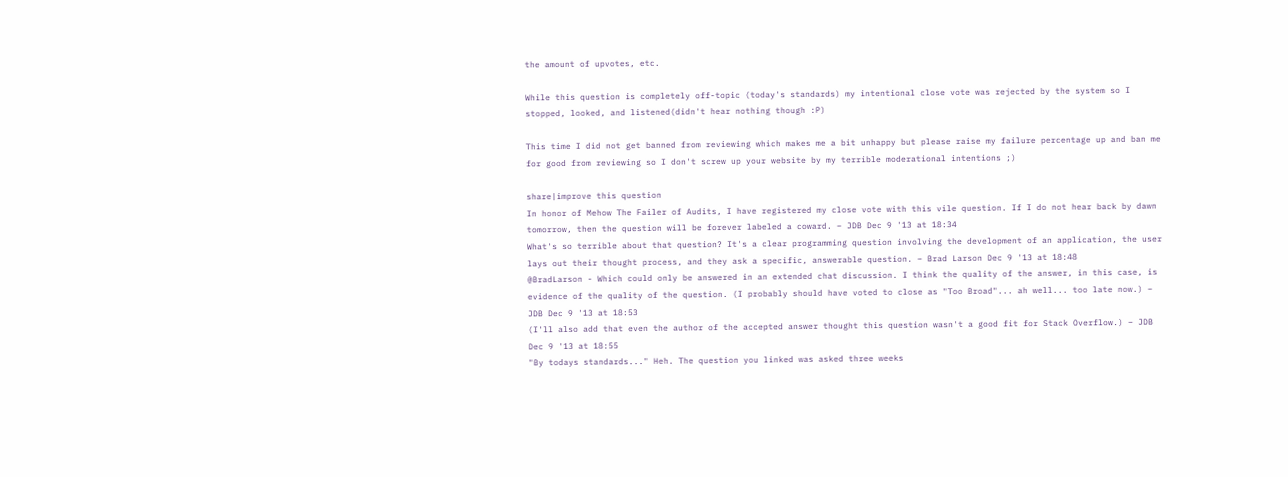the amount of upvotes, etc.

While this question is completely off-topic (today's standards) my intentional close vote was rejected by the system so I stopped, looked, and listened(didn't hear nothing though :P)

This time I did not get banned from reviewing which makes me a bit unhappy but please raise my failure percentage up and ban me for good from reviewing so I don't screw up your website by my terrible moderational intentions ;)

share|improve this question
In honor of Mehow The Failer of Audits, I have registered my close vote with this vile question. If I do not hear back by dawn tomorrow, then the question will be forever labeled a coward. – JDB Dec 9 '13 at 18:34
What's so terrible about that question? It's a clear programming question involving the development of an application, the user lays out their thought process, and they ask a specific, answerable question. – Brad Larson Dec 9 '13 at 18:48
@BradLarson - Which could only be answered in an extended chat discussion. I think the quality of the answer, in this case, is evidence of the quality of the question. (I probably should have voted to close as "Too Broad"... ah well... too late now.) – JDB Dec 9 '13 at 18:53
(I'll also add that even the author of the accepted answer thought this question wasn't a good fit for Stack Overflow.) – JDB Dec 9 '13 at 18:55
"By todays standards..." Heh. The question you linked was asked three weeks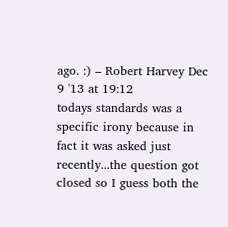ago. :) – Robert Harvey Dec 9 '13 at 19:12
todays standards was a specific irony because in fact it was asked just recently...the question got closed so I guess both the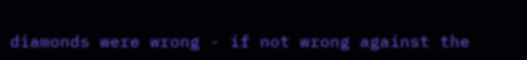diamonds were wrong - if not wrong against the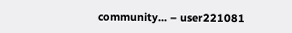community... – user221081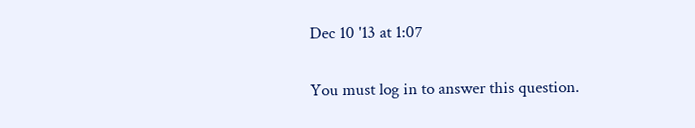Dec 10 '13 at 1:07

You must log in to answer this question.